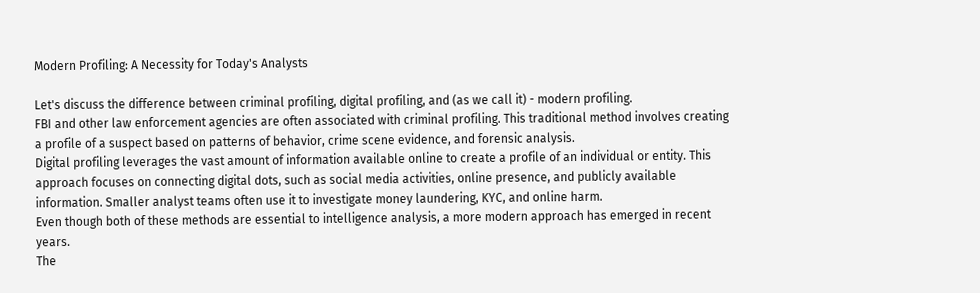Modern Profiling: A Necessity for Today's Analysts

Let's discuss the difference between criminal profiling, digital profiling, and (as we call it) - modern profiling.
FBI and other law enforcement agencies are often associated with criminal profiling. This traditional method involves creating a profile of a suspect based on patterns of behavior, crime scene evidence, and forensic analysis.
Digital profiling leverages the vast amount of information available online to create a profile of an individual or entity. This approach focuses on connecting digital dots, such as social media activities, online presence, and publicly available information. Smaller analyst teams often use it to investigate money laundering, KYC, and online harm.
Even though both of these methods are essential to intelligence analysis, a more modern approach has emerged in recent years.
The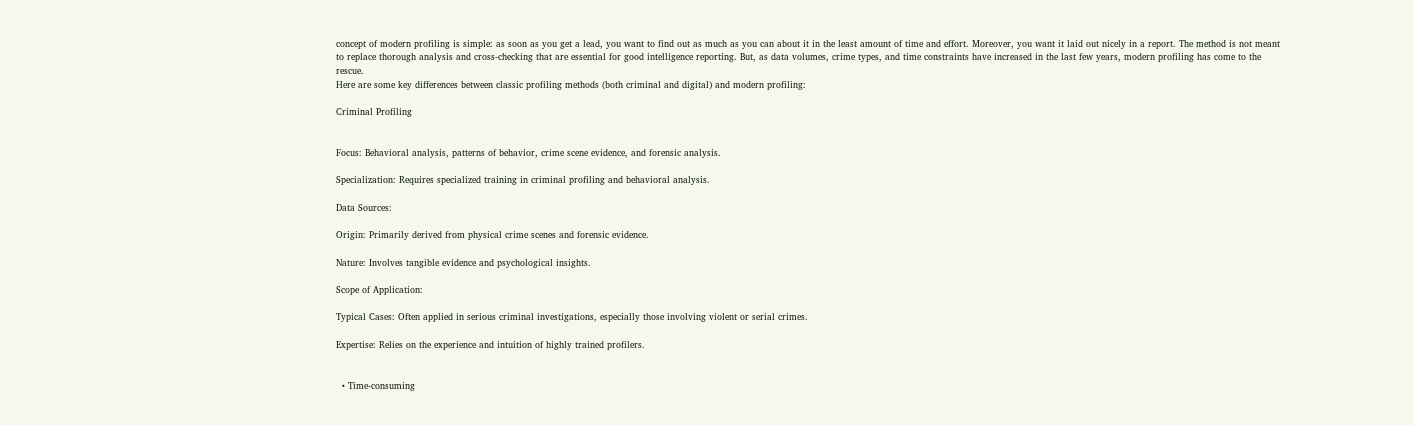concept of modern profiling is simple: as soon as you get a lead, you want to find out as much as you can about it in the least amount of time and effort. Moreover, you want it laid out nicely in a report. The method is not meant to replace thorough analysis and cross-checking that are essential for good intelligence reporting. But, as data volumes, crime types, and time constraints have increased in the last few years, modern profiling has come to the rescue.
Here are some key differences between classic profiling methods (both criminal and digital) and modern profiling:

Criminal Profiling


Focus: Behavioral analysis, patterns of behavior, crime scene evidence, and forensic analysis.

Specialization: Requires specialized training in criminal profiling and behavioral analysis.

Data Sources:

Origin: Primarily derived from physical crime scenes and forensic evidence.

Nature: Involves tangible evidence and psychological insights.

Scope of Application:

Typical Cases: Often applied in serious criminal investigations, especially those involving violent or serial crimes.

Expertise: Relies on the experience and intuition of highly trained profilers.


  • Time-consuming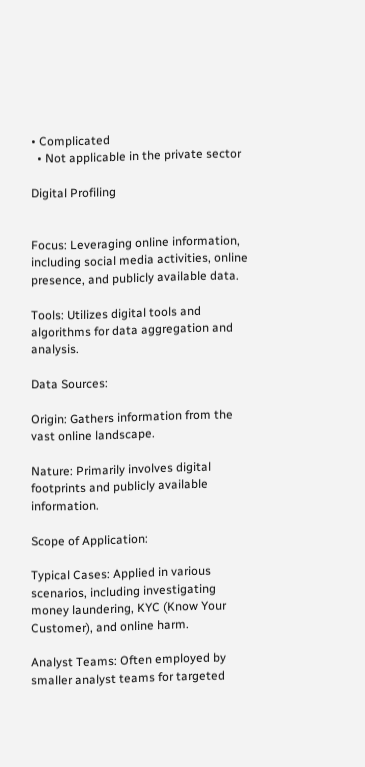• Complicated
  • Not applicable in the private sector

Digital Profiling


Focus: Leveraging online information, including social media activities, online presence, and publicly available data.

Tools: Utilizes digital tools and algorithms for data aggregation and analysis.

Data Sources:

Origin: Gathers information from the vast online landscape.

Nature: Primarily involves digital footprints and publicly available information.

Scope of Application:

Typical Cases: Applied in various scenarios, including investigating money laundering, KYC (Know Your Customer), and online harm.

Analyst Teams: Often employed by smaller analyst teams for targeted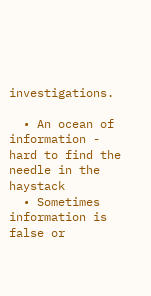investigations.

  • An ocean of information - hard to find the needle in the haystack
  • Sometimes information is false or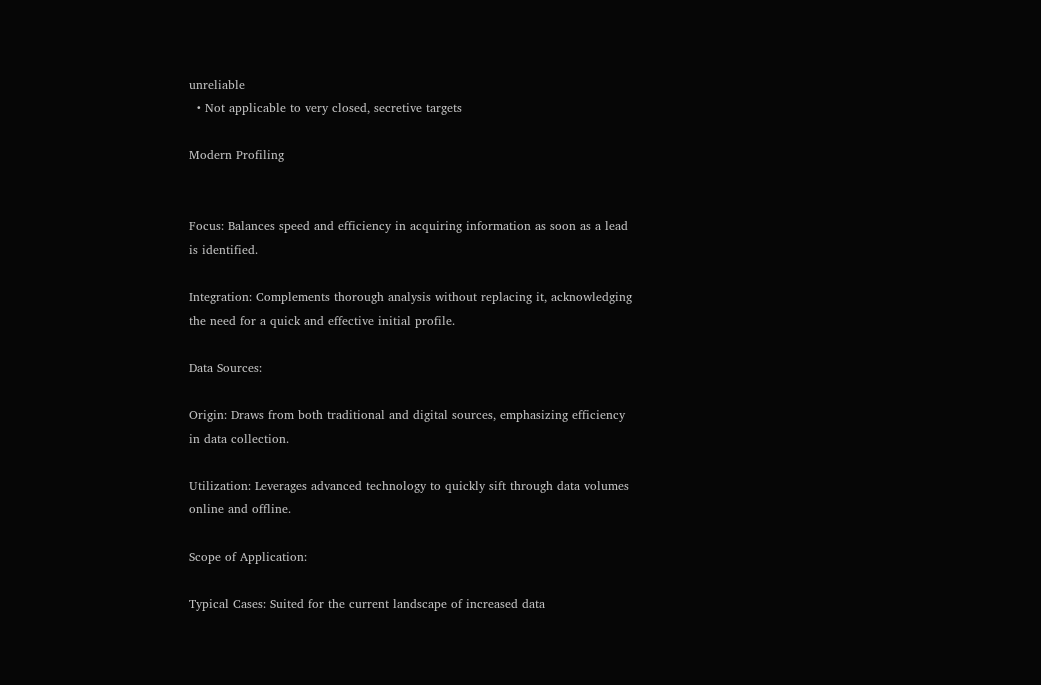unreliable
  • Not applicable to very closed, secretive targets

Modern Profiling


Focus: Balances speed and efficiency in acquiring information as soon as a lead is identified.

Integration: Complements thorough analysis without replacing it, acknowledging the need for a quick and effective initial profile.

Data Sources:

Origin: Draws from both traditional and digital sources, emphasizing efficiency in data collection.

Utilization: Leverages advanced technology to quickly sift through data volumes online and offline.

Scope of Application:

Typical Cases: Suited for the current landscape of increased data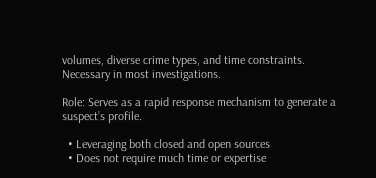volumes, diverse crime types, and time constraints. Necessary in most investigations.

Role: Serves as a rapid response mechanism to generate a suspect’s profile.

  • Leveraging both closed and open sources
  • Does not require much time or expertise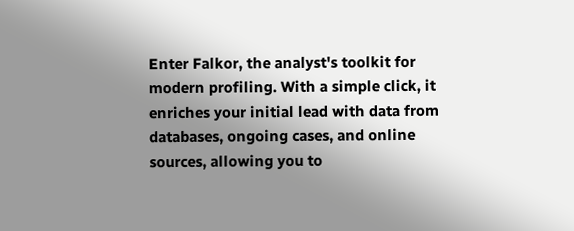Enter Falkor, the analyst's toolkit for modern profiling. With a simple click, it enriches your initial lead with data from databases, ongoing cases, and online sources, allowing you to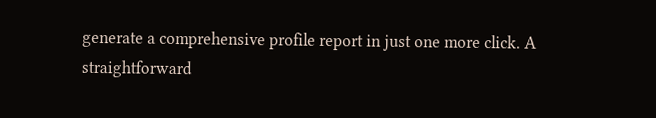generate a comprehensive profile report in just one more click. A straightforward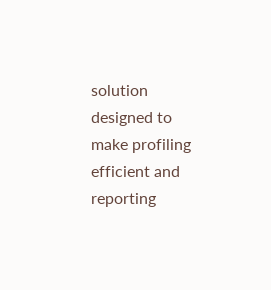solution designed to make profiling efficient and reporting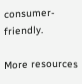consumer-friendly.

More resources